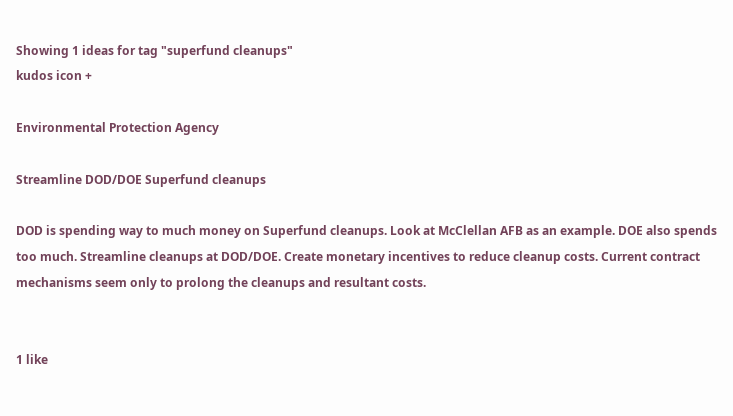Showing 1 ideas for tag "superfund cleanups"
kudos icon +

Environmental Protection Agency

Streamline DOD/DOE Superfund cleanups

DOD is spending way to much money on Superfund cleanups. Look at McClellan AFB as an example. DOE also spends too much. Streamline cleanups at DOD/DOE. Create monetary incentives to reduce cleanup costs. Current contract mechanisms seem only to prolong the cleanups and resultant costs.


1 like